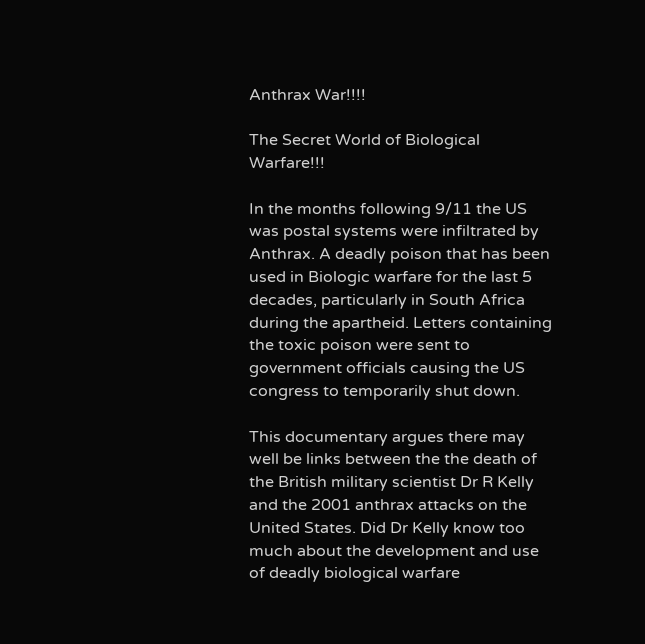Anthrax War!!!!

The Secret World of Biological Warfare!!!

In the months following 9/11 the US was postal systems were infiltrated by Anthrax. A deadly poison that has been used in Biologic warfare for the last 5 decades, particularly in South Africa during the apartheid. Letters containing the toxic poison were sent to government officials causing the US congress to temporarily shut down.

This documentary argues there may well be links between the the death of the British military scientist Dr R Kelly and the 2001 anthrax attacks on the United States. Did Dr Kelly know too much about the development and use of deadly biological warfare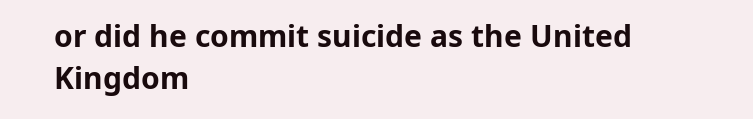or did he commit suicide as the United Kingdom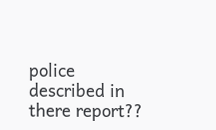police described in there report??